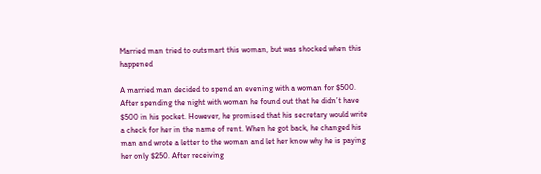Married man tried to outsmart this woman, but was shocked when this happened

A married man decided to spend an evening with a woman for $500. After spending the night with woman he found out that he didn’t have $500 in his pocket. However, he promised that his secretary would write a check for her in the name of rent. When he got back, he changed his man and wrote a letter to the woman and let her know why he is paying her only $250. After receiving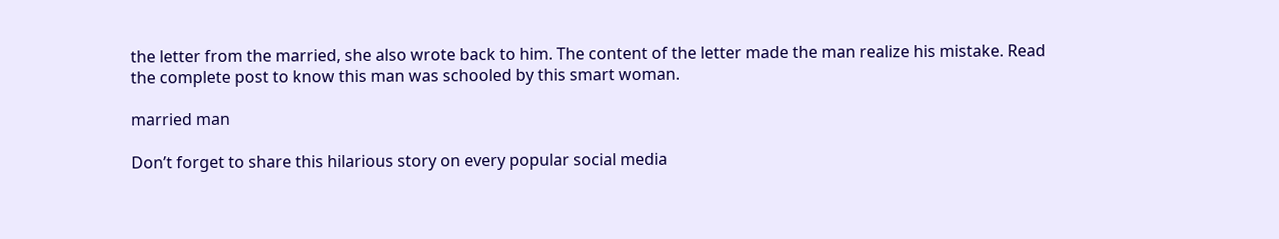the letter from the married, she also wrote back to him. The content of the letter made the man realize his mistake. Read the complete post to know this man was schooled by this smart woman.

married man

Don’t forget to share this hilarious story on every popular social media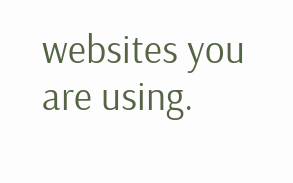websites you are using.